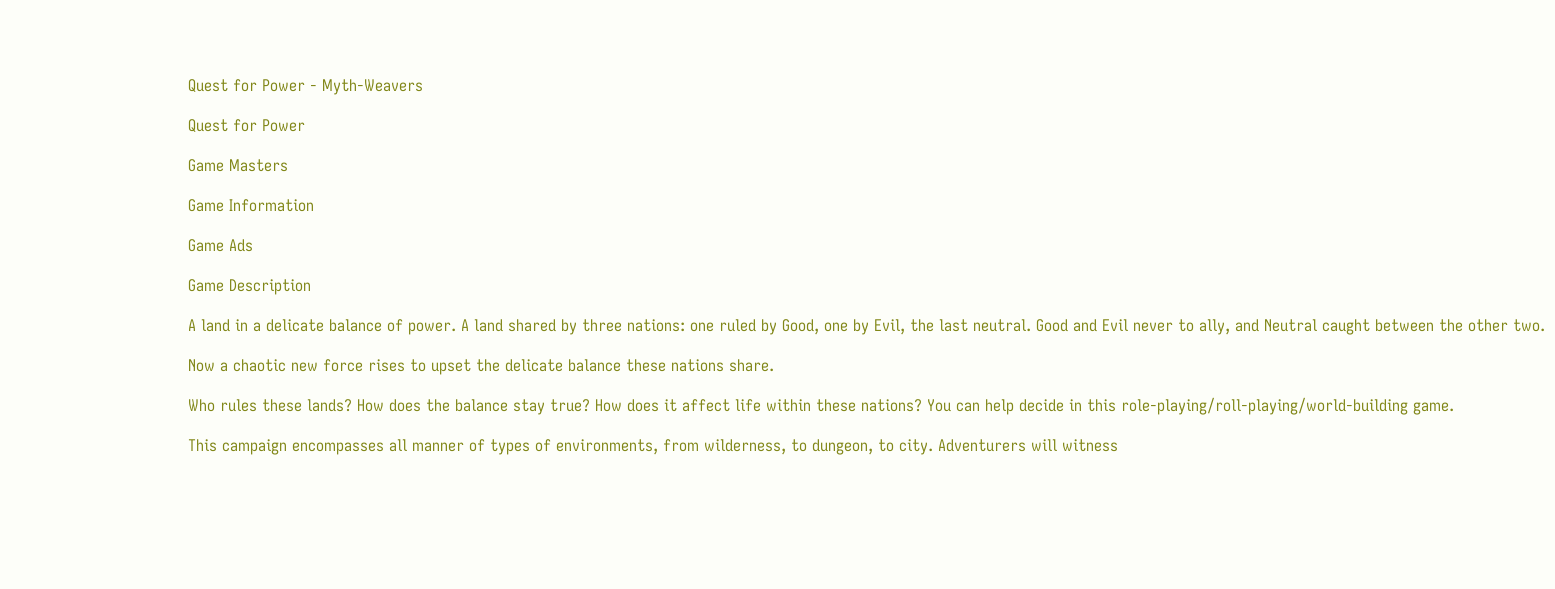Quest for Power - Myth-Weavers

Quest for Power

Game Masters

Game Information

Game Ads

Game Description

A land in a delicate balance of power. A land shared by three nations: one ruled by Good, one by Evil, the last neutral. Good and Evil never to ally, and Neutral caught between the other two.

Now a chaotic new force rises to upset the delicate balance these nations share.

Who rules these lands? How does the balance stay true? How does it affect life within these nations? You can help decide in this role-playing/roll-playing/world-building game.

This campaign encompasses all manner of types of environments, from wilderness, to dungeon, to city. Adventurers will witness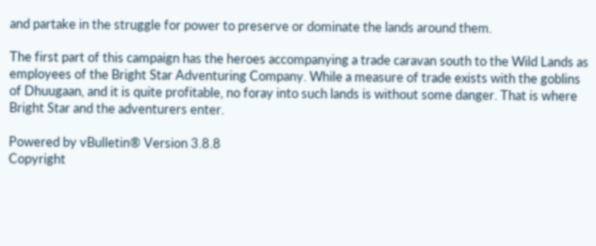and partake in the struggle for power to preserve or dominate the lands around them.

The first part of this campaign has the heroes accompanying a trade caravan south to the Wild Lands as employees of the Bright Star Adventuring Company. While a measure of trade exists with the goblins of Dhuugaan, and it is quite profitable, no foray into such lands is without some danger. That is where Bright Star and the adventurers enter.

Powered by vBulletin® Version 3.8.8
Copyright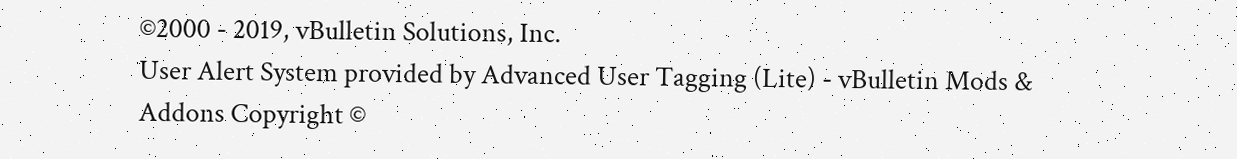©2000 - 2019, vBulletin Solutions, Inc.
User Alert System provided by Advanced User Tagging (Lite) - vBulletin Mods & Addons Copyright ©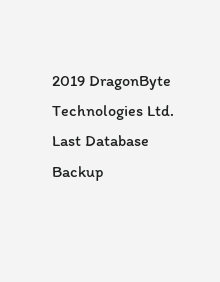2019 DragonByte Technologies Ltd.
Last Database Backup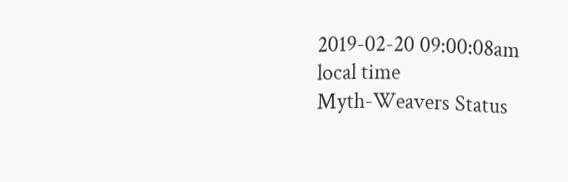2019-02-20 09:00:08am local time
Myth-Weavers Status